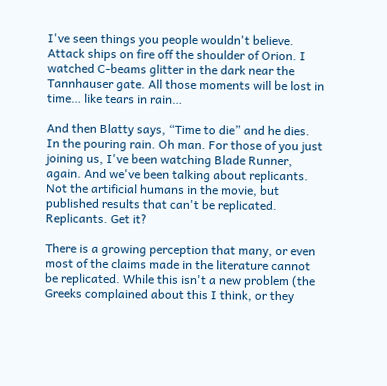I've seen things you people wouldn't believe. Attack ships on fire off the shoulder of Orion. I watched C-beams glitter in the dark near the Tannhauser gate. All those moments will be lost in time… like tears in rain…

And then Blatty says, “Time to die” and he dies. In the pouring rain. Oh man. For those of you just joining us, I've been watching Blade Runner, again. And we've been talking about replicants. Not the artificial humans in the movie, but published results that can't be replicated. Replicants. Get it?

There is a growing perception that many, or even most of the claims made in the literature cannot be replicated. While this isn't a new problem (the Greeks complained about this I think, or they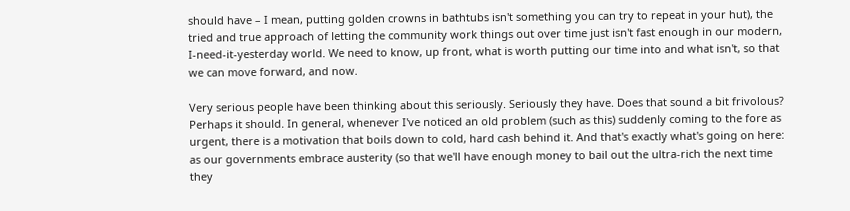should have – I mean, putting golden crowns in bathtubs isn't something you can try to repeat in your hut), the tried and true approach of letting the community work things out over time just isn't fast enough in our modern, I-need-it-yesterday world. We need to know, up front, what is worth putting our time into and what isn't, so that we can move forward, and now.

Very serious people have been thinking about this seriously. Seriously they have. Does that sound a bit frivolous? Perhaps it should. In general, whenever I've noticed an old problem (such as this) suddenly coming to the fore as urgent, there is a motivation that boils down to cold, hard cash behind it. And that's exactly what's going on here: as our governments embrace austerity (so that we'll have enough money to bail out the ultra-rich the next time they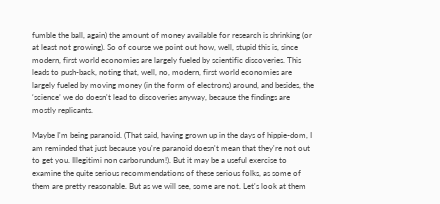fumble the ball, again) the amount of money available for research is shrinking (or at least not growing). So of course we point out how, well, stupid this is, since modern, first world economies are largely fueled by scientific discoveries. This leads to push-back, noting that, well, no, modern, first world economies are largely fueled by moving money (in the form of electrons) around, and besides, the ‘science’ we do doesn't lead to discoveries anyway, because the findings are mostly replicants.

Maybe I'm being paranoid. (That said, having grown up in the days of hippie-dom, I am reminded that just because you're paranoid doesn't mean that they're not out to get you. Illegitimi non carborundum!). But it may be a useful exercise to examine the quite serious recommendations of these serious folks, as some of them are pretty reasonable. But as we will see, some are not. Let's look at them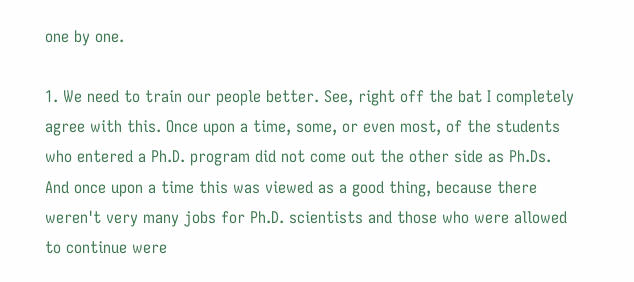one by one.

1. We need to train our people better. See, right off the bat I completely agree with this. Once upon a time, some, or even most, of the students who entered a Ph.D. program did not come out the other side as Ph.Ds. And once upon a time this was viewed as a good thing, because there weren't very many jobs for Ph.D. scientists and those who were allowed to continue were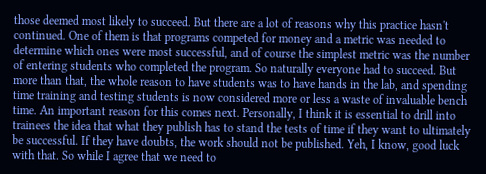those deemed most likely to succeed. But there are a lot of reasons why this practice hasn't continued. One of them is that programs competed for money and a metric was needed to determine which ones were most successful, and of course the simplest metric was the number of entering students who completed the program. So naturally everyone had to succeed. But more than that, the whole reason to have students was to have hands in the lab, and spending time training and testing students is now considered more or less a waste of invaluable bench time. An important reason for this comes next. Personally, I think it is essential to drill into trainees the idea that what they publish has to stand the tests of time if they want to ultimately be successful. If they have doubts, the work should not be published. Yeh, I know, good luck with that. So while I agree that we need to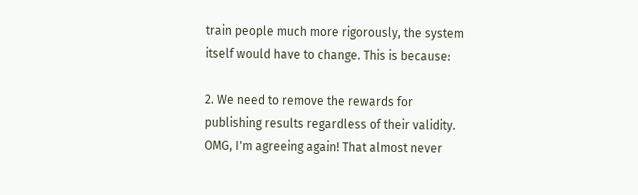train people much more rigorously, the system itself would have to change. This is because:

2. We need to remove the rewards for publishing results regardless of their validity. OMG, I'm agreeing again! That almost never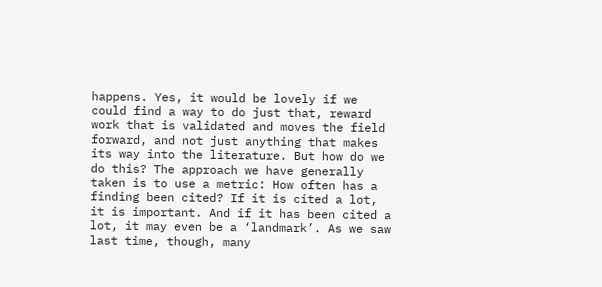happens. Yes, it would be lovely if we could find a way to do just that, reward work that is validated and moves the field forward, and not just anything that makes its way into the literature. But how do we do this? The approach we have generally taken is to use a metric: How often has a finding been cited? If it is cited a lot, it is important. And if it has been cited a lot, it may even be a ‘landmark’. As we saw last time, though, many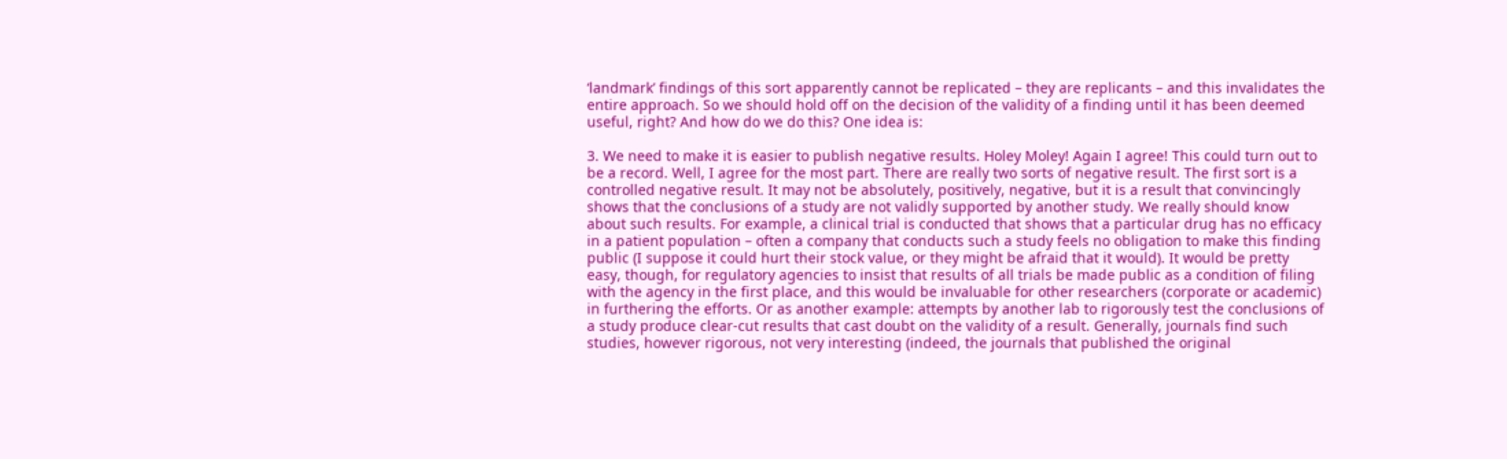‘landmark’ findings of this sort apparently cannot be replicated – they are replicants – and this invalidates the entire approach. So we should hold off on the decision of the validity of a finding until it has been deemed useful, right? And how do we do this? One idea is:

3. We need to make it is easier to publish negative results. Holey Moley! Again I agree! This could turn out to be a record. Well, I agree for the most part. There are really two sorts of negative result. The first sort is a controlled negative result. It may not be absolutely, positively, negative, but it is a result that convincingly shows that the conclusions of a study are not validly supported by another study. We really should know about such results. For example, a clinical trial is conducted that shows that a particular drug has no efficacy in a patient population – often a company that conducts such a study feels no obligation to make this finding public (I suppose it could hurt their stock value, or they might be afraid that it would). It would be pretty easy, though, for regulatory agencies to insist that results of all trials be made public as a condition of filing with the agency in the first place, and this would be invaluable for other researchers (corporate or academic) in furthering the efforts. Or as another example: attempts by another lab to rigorously test the conclusions of a study produce clear-cut results that cast doubt on the validity of a result. Generally, journals find such studies, however rigorous, not very interesting (indeed, the journals that published the original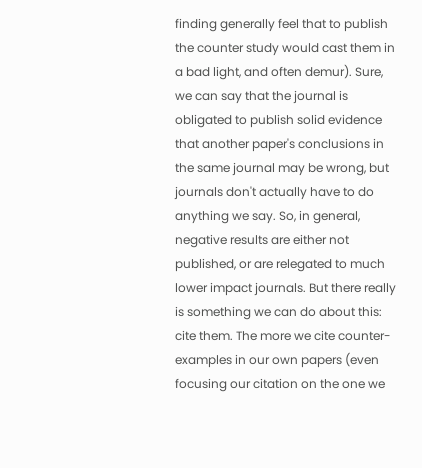finding generally feel that to publish the counter study would cast them in a bad light, and often demur). Sure, we can say that the journal is obligated to publish solid evidence that another paper's conclusions in the same journal may be wrong, but journals don't actually have to do anything we say. So, in general, negative results are either not published, or are relegated to much lower impact journals. But there really is something we can do about this: cite them. The more we cite counter-examples in our own papers (even focusing our citation on the one we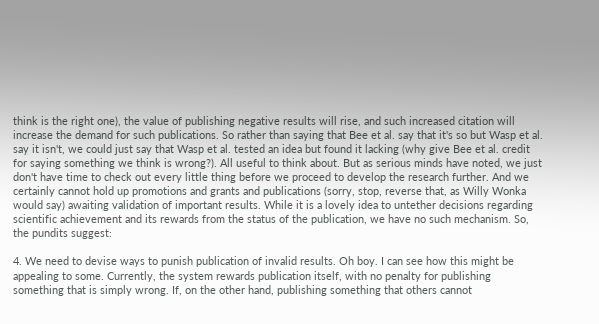think is the right one), the value of publishing negative results will rise, and such increased citation will increase the demand for such publications. So rather than saying that Bee et al. say that it's so but Wasp et al. say it isn't, we could just say that Wasp et al. tested an idea but found it lacking (why give Bee et al. credit for saying something we think is wrong?). All useful to think about. But as serious minds have noted, we just don't have time to check out every little thing before we proceed to develop the research further. And we certainly cannot hold up promotions and grants and publications (sorry, stop, reverse that, as Willy Wonka would say) awaiting validation of important results. While it is a lovely idea to untether decisions regarding scientific achievement and its rewards from the status of the publication, we have no such mechanism. So, the pundits suggest:

4. We need to devise ways to punish publication of invalid results. Oh boy. I can see how this might be appealing to some. Currently, the system rewards publication itself, with no penalty for publishing something that is simply wrong. If, on the other hand, publishing something that others cannot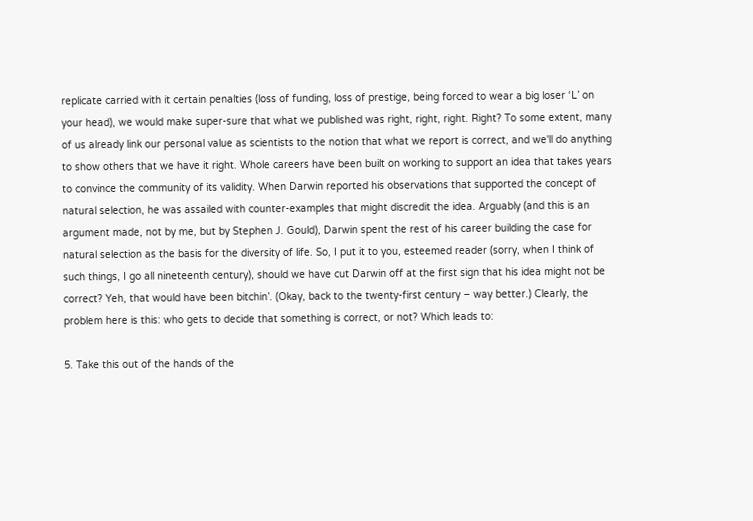replicate carried with it certain penalties (loss of funding, loss of prestige, being forced to wear a big loser ‘L’ on your head), we would make super-sure that what we published was right, right, right. Right? To some extent, many of us already link our personal value as scientists to the notion that what we report is correct, and we'll do anything to show others that we have it right. Whole careers have been built on working to support an idea that takes years to convince the community of its validity. When Darwin reported his observations that supported the concept of natural selection, he was assailed with counter-examples that might discredit the idea. Arguably (and this is an argument made, not by me, but by Stephen J. Gould), Darwin spent the rest of his career building the case for natural selection as the basis for the diversity of life. So, I put it to you, esteemed reader (sorry, when I think of such things, I go all nineteenth century), should we have cut Darwin off at the first sign that his idea might not be correct? Yeh, that would have been bitchin’. (Okay, back to the twenty-first century – way better.) Clearly, the problem here is this: who gets to decide that something is correct, or not? Which leads to:

5. Take this out of the hands of the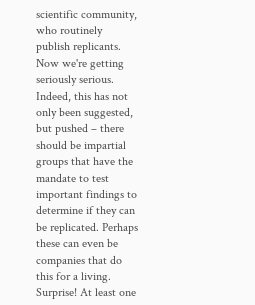scientific community, who routinely publish replicants. Now we're getting seriously serious. Indeed, this has not only been suggested, but pushed – there should be impartial groups that have the mandate to test important findings to determine if they can be replicated. Perhaps these can even be companies that do this for a living. Surprise! At least one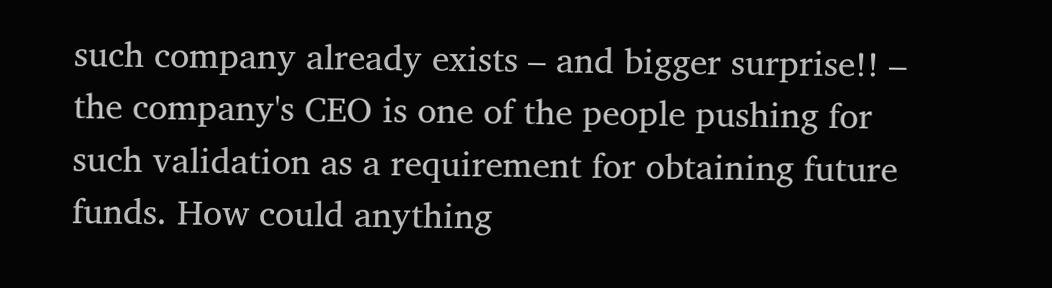such company already exists – and bigger surprise!! – the company's CEO is one of the people pushing for such validation as a requirement for obtaining future funds. How could anything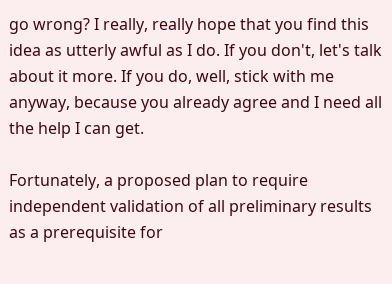go wrong? I really, really hope that you find this idea as utterly awful as I do. If you don't, let's talk about it more. If you do, well, stick with me anyway, because you already agree and I need all the help I can get.

Fortunately, a proposed plan to require independent validation of all preliminary results as a prerequisite for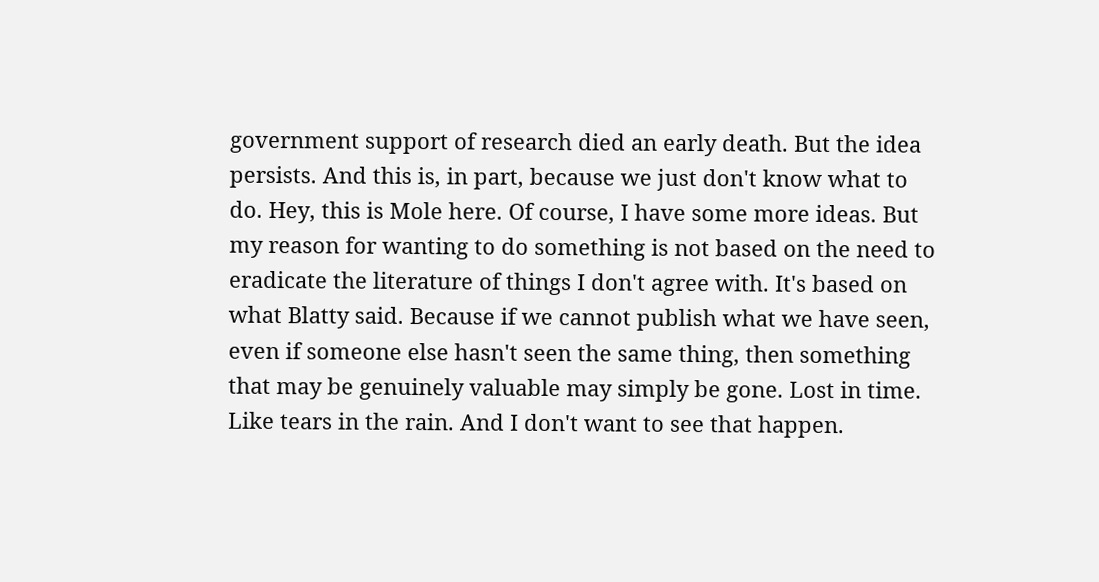government support of research died an early death. But the idea persists. And this is, in part, because we just don't know what to do. Hey, this is Mole here. Of course, I have some more ideas. But my reason for wanting to do something is not based on the need to eradicate the literature of things I don't agree with. It's based on what Blatty said. Because if we cannot publish what we have seen, even if someone else hasn't seen the same thing, then something that may be genuinely valuable may simply be gone. Lost in time. Like tears in the rain. And I don't want to see that happen.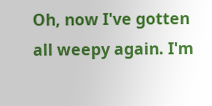Oh, now I've gotten all weepy again. I'm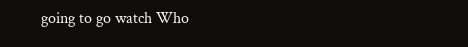going to go watch Who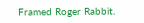Framed Roger Rabbit.